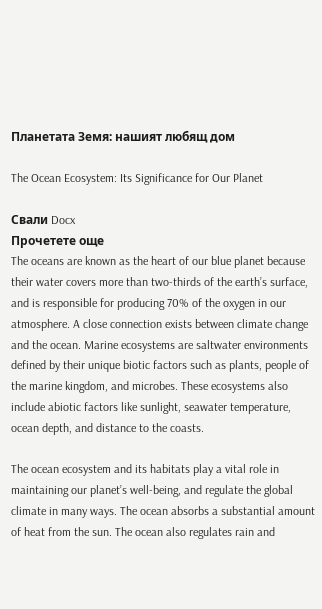Планетата Земя: нашият любящ дом

The Ocean Ecosystem: Its Significance for Our Planet

Свали Docx
Прочетете още
The oceans are known as the heart of our blue planet because their water covers more than two-thirds of the earth’s surface, and is responsible for producing 70% of the oxygen in our atmosphere. A close connection exists between climate change and the ocean. Marine ecosystems are saltwater environments defined by their unique biotic factors such as plants, people of the marine kingdom, and microbes. These ecosystems also include abiotic factors like sunlight, seawater temperature, ocean depth, and distance to the coasts.

The ocean ecosystem and its habitats play a vital role in maintaining our planet’s well-being, and regulate the global climate in many ways. The ocean absorbs a substantial amount of heat from the sun. The ocean also regulates rain and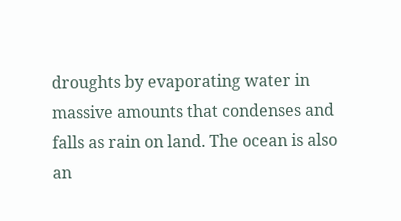droughts by evaporating water in massive amounts that condenses and falls as rain on land. The ocean is also an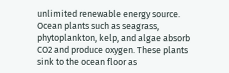unlimited renewable energy source. Ocean plants such as seagrass, phytoplankton, kelp, and algae absorb CO2 and produce oxygen. These plants sink to the ocean floor as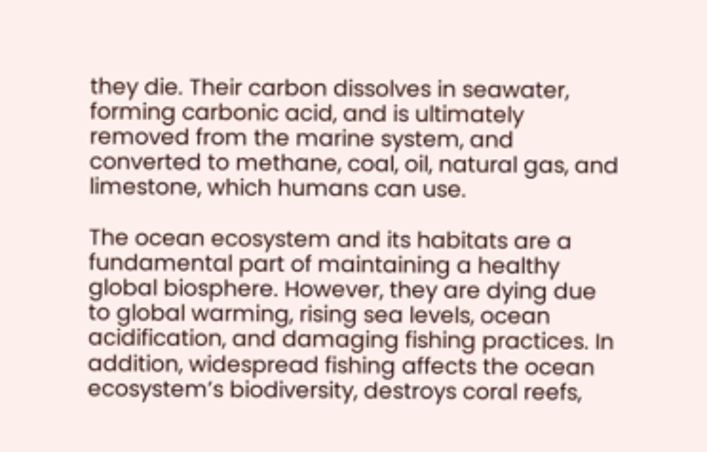they die. Their carbon dissolves in seawater, forming carbonic acid, and is ultimately removed from the marine system, and converted to methane, coal, oil, natural gas, and limestone, which humans can use.

The ocean ecosystem and its habitats are a fundamental part of maintaining a healthy global biosphere. However, they are dying due to global warming, rising sea levels, ocean acidification, and damaging fishing practices. In addition, widespread fishing affects the ocean ecosystem’s biodiversity, destroys coral reefs,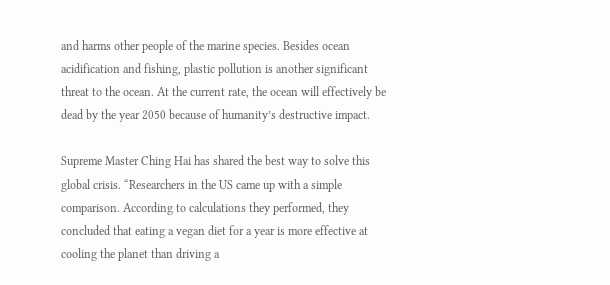and harms other people of the marine species. Besides ocean acidification and fishing, plastic pollution is another significant threat to the ocean. At the current rate, the ocean will effectively be dead by the year 2050 because of humanity’s destructive impact.

Supreme Master Ching Hai has shared the best way to solve this global crisis. “Researchers in the US came up with a simple comparison. According to calculations they performed, they concluded that eating a vegan diet for a year is more effective at cooling the planet than driving a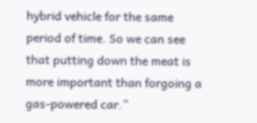hybrid vehicle for the same period of time. So we can see that putting down the meat is more important than forgoing a gas-powered car.”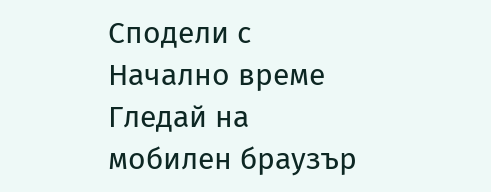Сподели с
Начално време
Гледай на мобилен браузър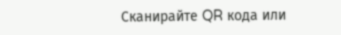Сканирайте QR кода или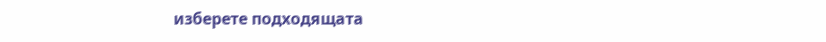изберете подходящата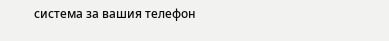система за вашия телефон